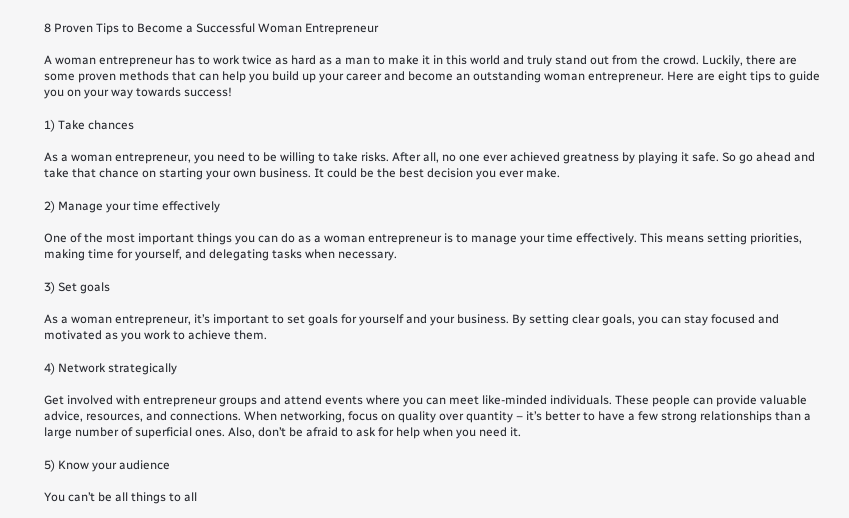8 Proven Tips to Become a Successful Woman Entrepreneur

A woman entrepreneur has to work twice as hard as a man to make it in this world and truly stand out from the crowd. Luckily, there are some proven methods that can help you build up your career and become an outstanding woman entrepreneur. Here are eight tips to guide you on your way towards success!

1) Take chances

As a woman entrepreneur, you need to be willing to take risks. After all, no one ever achieved greatness by playing it safe. So go ahead and take that chance on starting your own business. It could be the best decision you ever make.

2) Manage your time effectively

One of the most important things you can do as a woman entrepreneur is to manage your time effectively. This means setting priorities, making time for yourself, and delegating tasks when necessary.

3) Set goals

As a woman entrepreneur, it’s important to set goals for yourself and your business. By setting clear goals, you can stay focused and motivated as you work to achieve them.

4) Network strategically

Get involved with entrepreneur groups and attend events where you can meet like-minded individuals. These people can provide valuable advice, resources, and connections. When networking, focus on quality over quantity – it’s better to have a few strong relationships than a large number of superficial ones. Also, don’t be afraid to ask for help when you need it.

5) Know your audience

You can’t be all things to all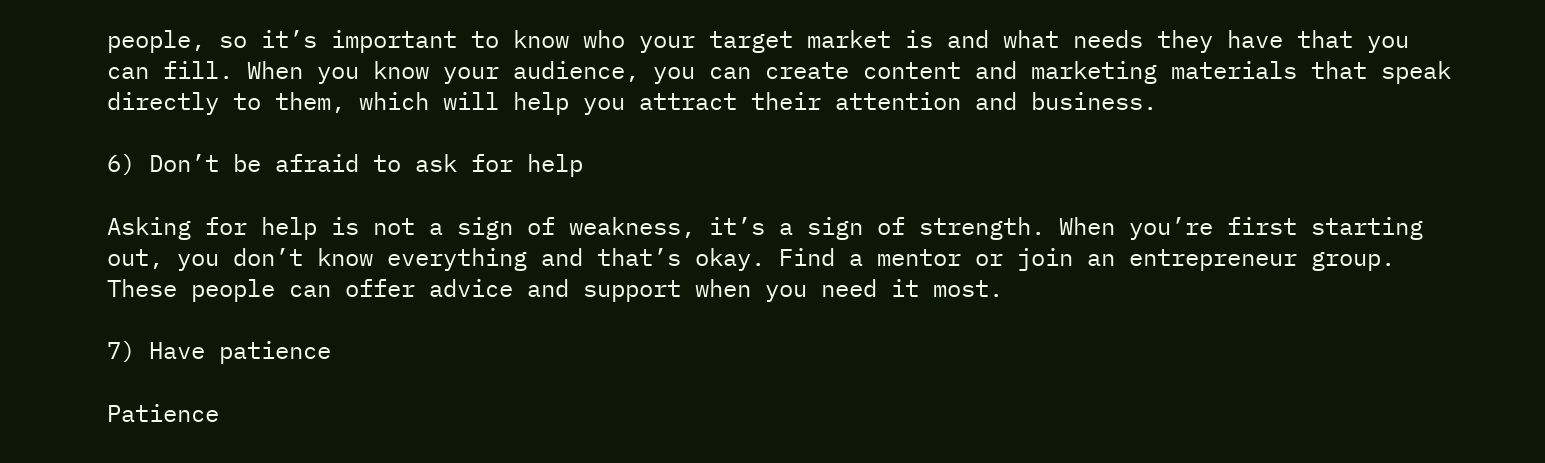people, so it’s important to know who your target market is and what needs they have that you can fill. When you know your audience, you can create content and marketing materials that speak directly to them, which will help you attract their attention and business.

6) Don’t be afraid to ask for help

Asking for help is not a sign of weakness, it’s a sign of strength. When you’re first starting out, you don’t know everything and that’s okay. Find a mentor or join an entrepreneur group. These people can offer advice and support when you need it most.

7) Have patience

Patience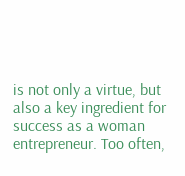is not only a virtue, but also a key ingredient for success as a woman entrepreneur. Too often,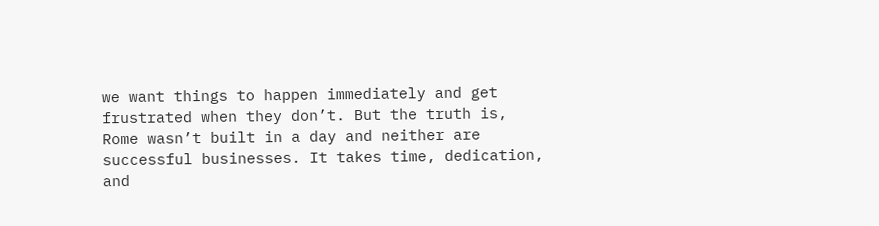we want things to happen immediately and get frustrated when they don’t. But the truth is, Rome wasn’t built in a day and neither are successful businesses. It takes time, dedication, and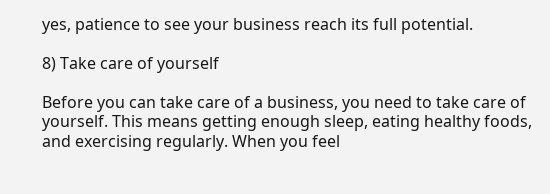yes, patience to see your business reach its full potential.

8) Take care of yourself

Before you can take care of a business, you need to take care of yourself. This means getting enough sleep, eating healthy foods, and exercising regularly. When you feel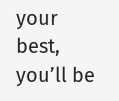your best, you’ll be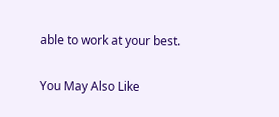able to work at your best.

You May Also Like